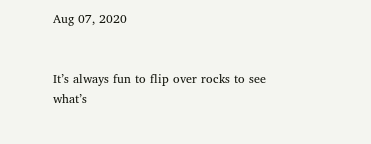Aug 07, 2020


It’s always fun to flip over rocks to see what’s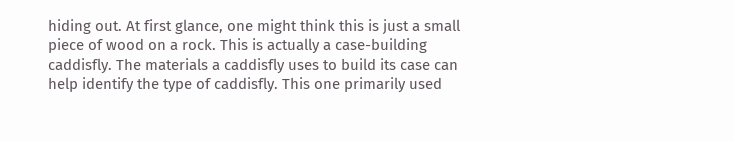hiding out. At first glance, one might think this is just a small piece of wood on a rock. This is actually a case-building caddisfly. The materials a caddisfly uses to build its case can help identify the type of caddisfly. This one primarily used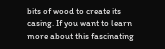bits of wood to create its casing. If you want to learn more about this fascinating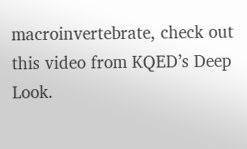macroinvertebrate, check out this video from KQED’s Deep Look.